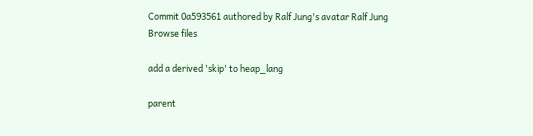Commit 0a593561 authored by Ralf Jung's avatar Ralf Jung
Browse files

add a derived 'skip' to heap_lang

parent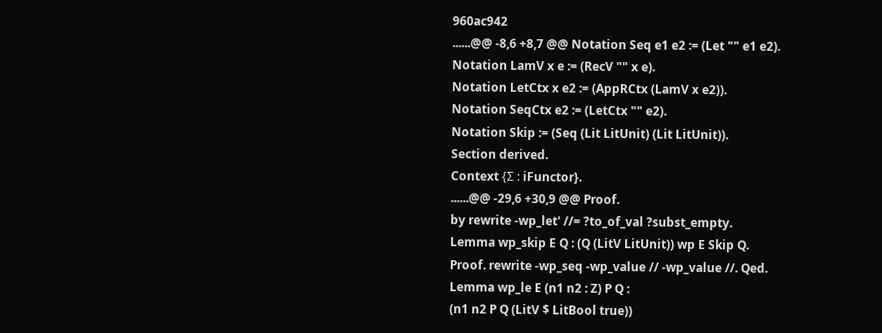960ac942
......@@ -8,6 +8,7 @@ Notation Seq e1 e2 := (Let "" e1 e2).
Notation LamV x e := (RecV "" x e).
Notation LetCtx x e2 := (AppRCtx (LamV x e2)).
Notation SeqCtx e2 := (LetCtx "" e2).
Notation Skip := (Seq (Lit LitUnit) (Lit LitUnit)).
Section derived.
Context {Σ : iFunctor}.
......@@ -29,6 +30,9 @@ Proof.
by rewrite -wp_let' //= ?to_of_val ?subst_empty.
Lemma wp_skip E Q : (Q (LitV LitUnit)) wp E Skip Q.
Proof. rewrite -wp_seq -wp_value // -wp_value //. Qed.
Lemma wp_le E (n1 n2 : Z) P Q :
(n1 n2 P Q (LitV $ LitBool true))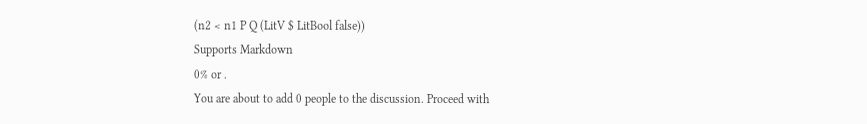(n2 < n1 P Q (LitV $ LitBool false))
Supports Markdown
0% or .
You are about to add 0 people to the discussion. Proceed with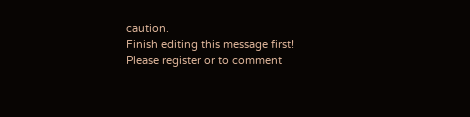caution.
Finish editing this message first!
Please register or to comment